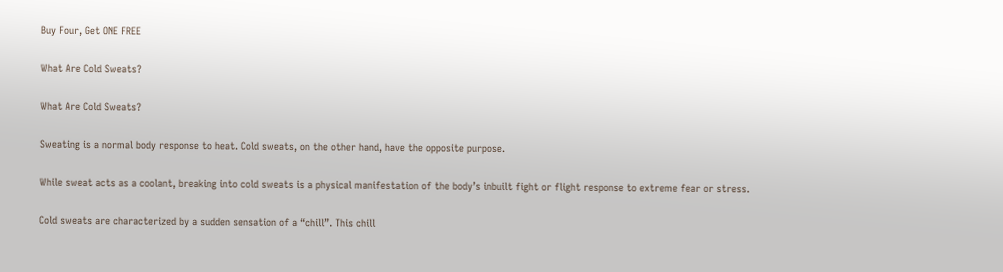Buy Four, Get ONE FREE

What Are Cold Sweats?

What Are Cold Sweats?

Sweating is a normal body response to heat. Cold sweats, on the other hand, have the opposite purpose.

While sweat acts as a coolant, breaking into cold sweats is a physical manifestation of the body’s inbuilt fight or flight response to extreme fear or stress.

Cold sweats are characterized by a sudden sensation of a “chill”. This chill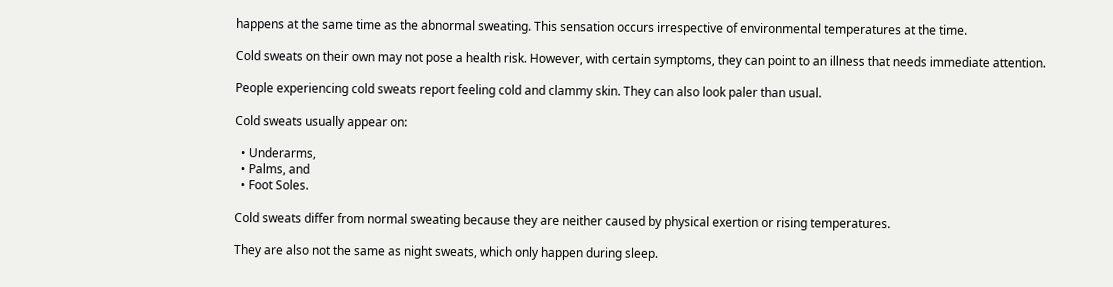happens at the same time as the abnormal sweating. This sensation occurs irrespective of environmental temperatures at the time.

Cold sweats on their own may not pose a health risk. However, with certain symptoms, they can point to an illness that needs immediate attention.

People experiencing cold sweats report feeling cold and clammy skin. They can also look paler than usual.

Cold sweats usually appear on:

  • Underarms,
  • Palms, and
  • Foot Soles.

Cold sweats differ from normal sweating because they are neither caused by physical exertion or rising temperatures.

They are also not the same as night sweats, which only happen during sleep.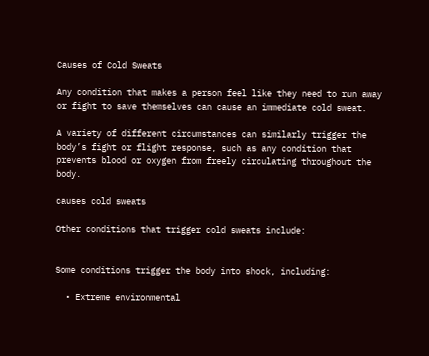Causes of Cold Sweats

Any condition that makes a person feel like they need to run away or fight to save themselves can cause an immediate cold sweat.

A variety of different circumstances can similarly trigger the body’s fight or flight response, such as any condition that prevents blood or oxygen from freely circulating throughout the body.

causes cold sweats

Other conditions that trigger cold sweats include:


Some conditions trigger the body into shock, including:

  • Extreme environmental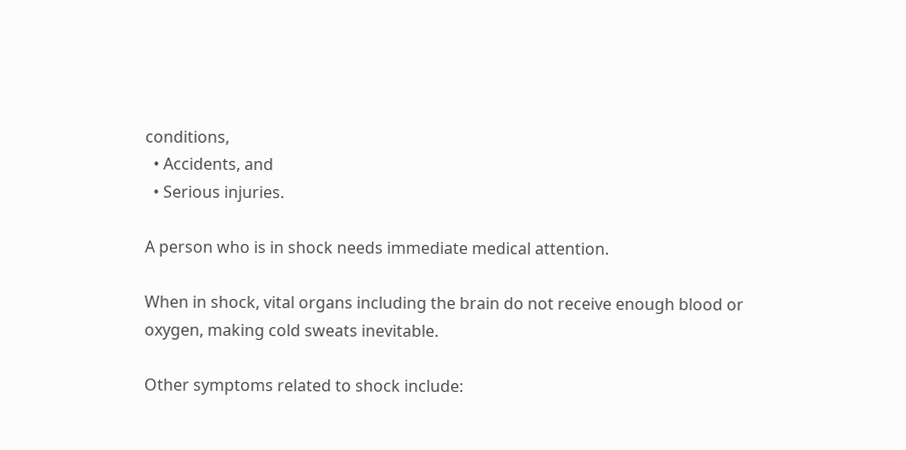conditions,
  • Accidents, and
  • Serious injuries.

A person who is in shock needs immediate medical attention.

When in shock, vital organs including the brain do not receive enough blood or oxygen, making cold sweats inevitable.

Other symptoms related to shock include: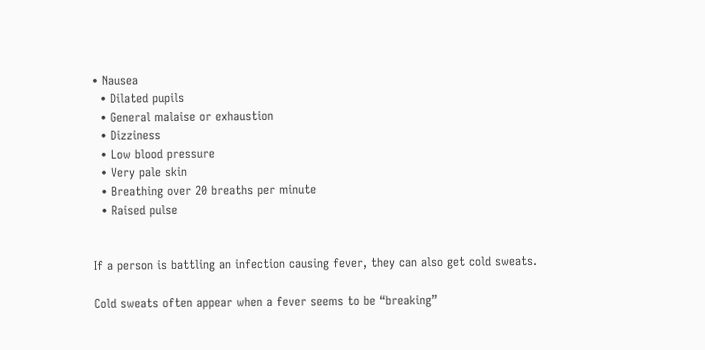• Nausea
  • Dilated pupils
  • General malaise or exhaustion
  • Dizziness
  • Low blood pressure
  • Very pale skin
  • Breathing over 20 breaths per minute
  • Raised pulse


If a person is battling an infection causing fever, they can also get cold sweats.

Cold sweats often appear when a fever seems to be “breaking”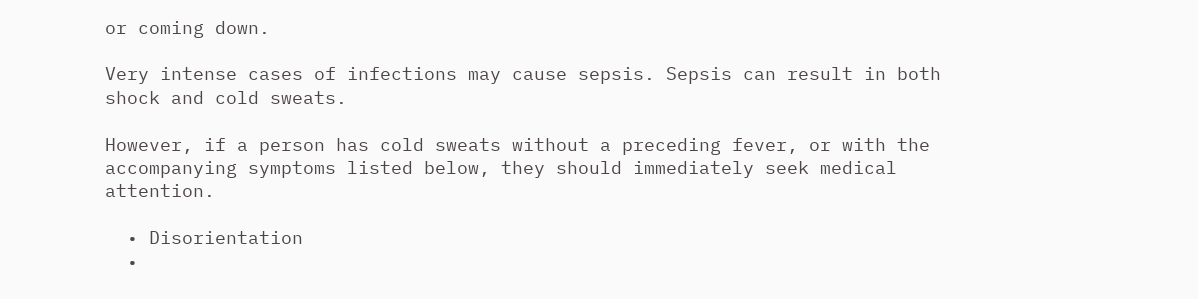or coming down.

Very intense cases of infections may cause sepsis. Sepsis can result in both shock and cold sweats.

However, if a person has cold sweats without a preceding fever, or with the accompanying symptoms listed below, they should immediately seek medical attention.

  • Disorientation
  •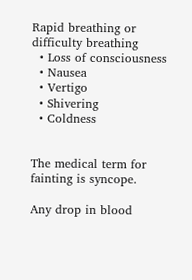Rapid breathing or difficulty breathing
  • Loss of consciousness
  • Nausea
  • Vertigo
  • Shivering
  • Coldness


The medical term for fainting is syncope.

Any drop in blood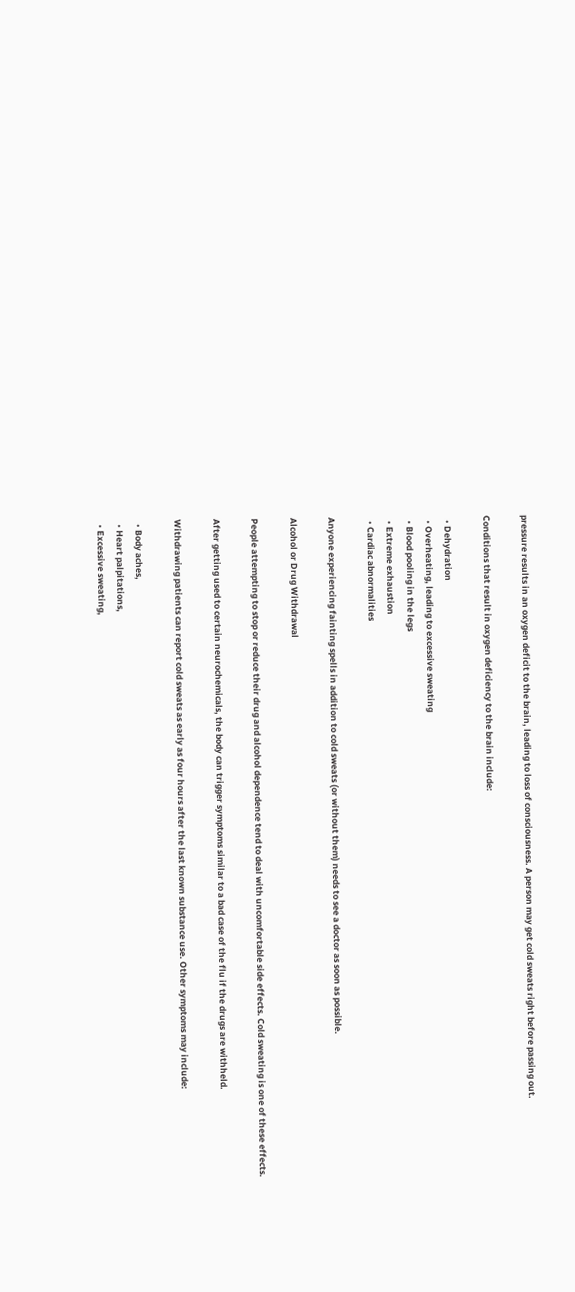pressure results in an oxygen deficit to the brain, leading to loss of consciousness. A person may get cold sweats right before passing out.

Conditions that result in oxygen deficiency to the brain include:

  • Dehydration
  • Overheating, leading to excessive sweating
  • Blood pooling in the legs
  • Extreme exhaustion
  • Cardiac abnormalities

Anyone experiencing fainting spells in addition to cold sweats (or without them) needs to see a doctor as soon as possible.

Alcohol or Drug Withdrawal

People attempting to stop or reduce their drug and alcohol dependence tend to deal with uncomfortable side effects. Cold sweating is one of these effects.

After getting used to certain neurochemicals, the body can trigger symptoms similar to a bad case of the flu if the drugs are withheld.

Withdrawing patients can report cold sweats as early as four hours after the last known substance use. Other symptoms may include:

  • Body aches,
  • Heart palpitations,
  • Excessive sweating,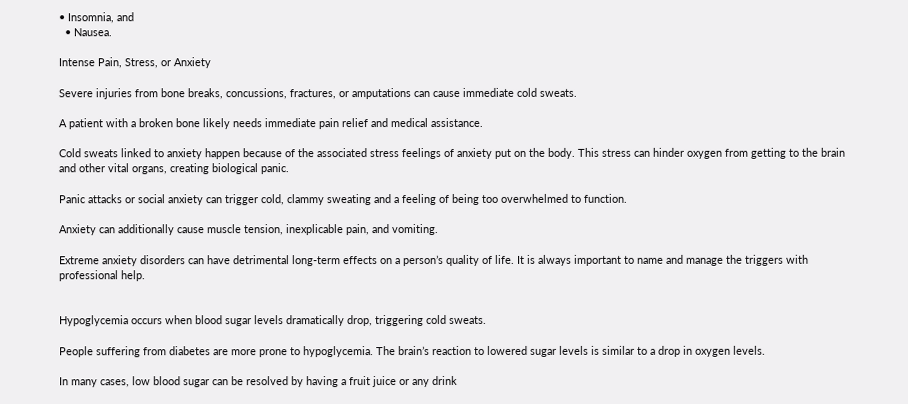• Insomnia, and
  • Nausea.

Intense Pain, Stress, or Anxiety

Severe injuries from bone breaks, concussions, fractures, or amputations can cause immediate cold sweats.

A patient with a broken bone likely needs immediate pain relief and medical assistance.

Cold sweats linked to anxiety happen because of the associated stress feelings of anxiety put on the body. This stress can hinder oxygen from getting to the brain and other vital organs, creating biological panic.

Panic attacks or social anxiety can trigger cold, clammy sweating and a feeling of being too overwhelmed to function.

Anxiety can additionally cause muscle tension, inexplicable pain, and vomiting.

Extreme anxiety disorders can have detrimental long-term effects on a person’s quality of life. It is always important to name and manage the triggers with professional help.


Hypoglycemia occurs when blood sugar levels dramatically drop, triggering cold sweats.

People suffering from diabetes are more prone to hypoglycemia. The brain’s reaction to lowered sugar levels is similar to a drop in oxygen levels.

In many cases, low blood sugar can be resolved by having a fruit juice or any drink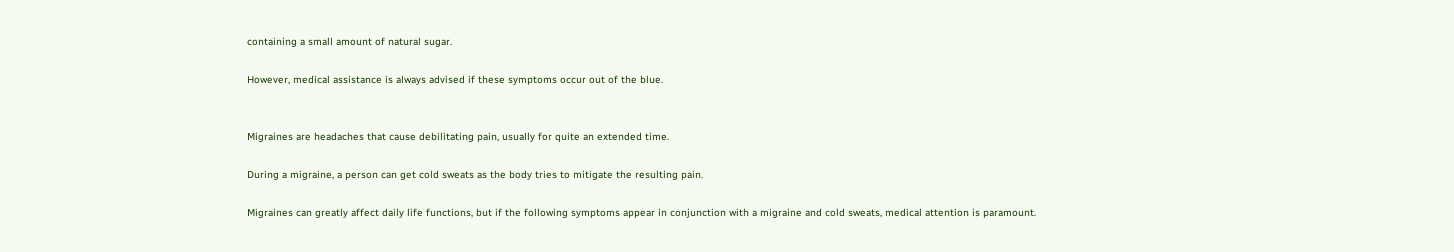containing a small amount of natural sugar.

However, medical assistance is always advised if these symptoms occur out of the blue.


Migraines are headaches that cause debilitating pain, usually for quite an extended time.

During a migraine, a person can get cold sweats as the body tries to mitigate the resulting pain.

Migraines can greatly affect daily life functions, but if the following symptoms appear in conjunction with a migraine and cold sweats, medical attention is paramount.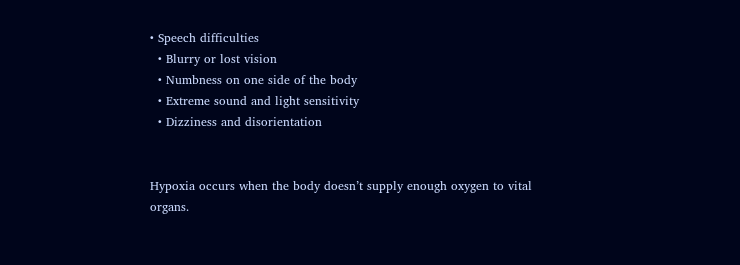• Speech difficulties
  • Blurry or lost vision
  • Numbness on one side of the body
  • Extreme sound and light sensitivity
  • Dizziness and disorientation


Hypoxia occurs when the body doesn’t supply enough oxygen to vital organs.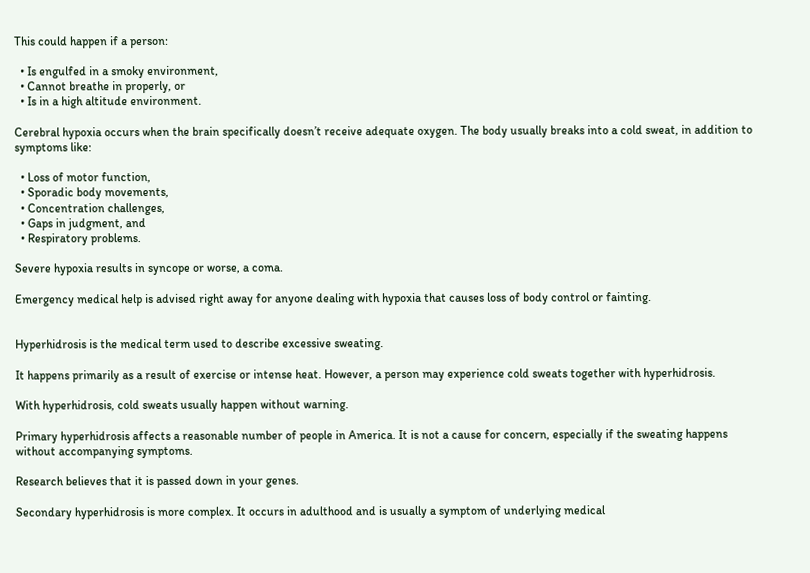This could happen if a person:

  • Is engulfed in a smoky environment,
  • Cannot breathe in properly, or
  • Is in a high altitude environment.

Cerebral hypoxia occurs when the brain specifically doesn’t receive adequate oxygen. The body usually breaks into a cold sweat, in addition to symptoms like:

  • Loss of motor function,
  • Sporadic body movements,
  • Concentration challenges,
  • Gaps in judgment, and
  • Respiratory problems.

Severe hypoxia results in syncope or worse, a coma.

Emergency medical help is advised right away for anyone dealing with hypoxia that causes loss of body control or fainting.


Hyperhidrosis is the medical term used to describe excessive sweating.

It happens primarily as a result of exercise or intense heat. However, a person may experience cold sweats together with hyperhidrosis.

With hyperhidrosis, cold sweats usually happen without warning.

Primary hyperhidrosis affects a reasonable number of people in America. It is not a cause for concern, especially if the sweating happens without accompanying symptoms.

Research believes that it is passed down in your genes.

Secondary hyperhidrosis is more complex. It occurs in adulthood and is usually a symptom of underlying medical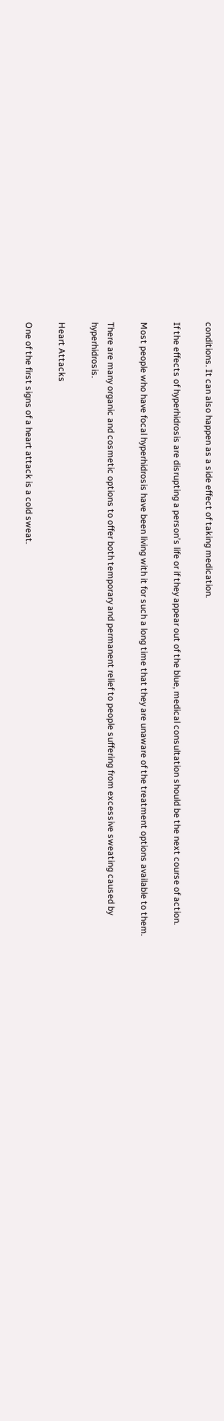conditions. It can also happen as a side effect of taking medication.

If the effects of hyperhidrosis are disrupting a person’s life or if they appear out of the blue, medical consultation should be the next course of action.

Most people who have focal hyperhidrosis have been living with it for such a long time that they are unaware of the treatment options available to them.

There are many organic and cosmetic options to offer both temporary and permanent relief to people suffering from excessive sweating caused by hyperhidrosis.

Heart Attacks

One of the first signs of a heart attack is a cold sweat.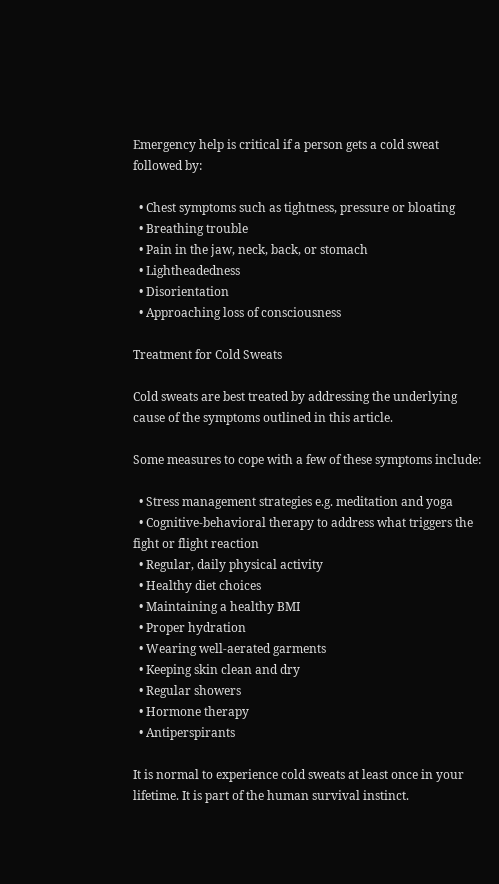Emergency help is critical if a person gets a cold sweat followed by:

  • Chest symptoms such as tightness, pressure or bloating
  • Breathing trouble
  • Pain in the jaw, neck, back, or stomach
  • Lightheadedness
  • Disorientation
  • Approaching loss of consciousness

Treatment for Cold Sweats

Cold sweats are best treated by addressing the underlying cause of the symptoms outlined in this article.

Some measures to cope with a few of these symptoms include:

  • Stress management strategies e.g. meditation and yoga
  • Cognitive-behavioral therapy to address what triggers the fight or flight reaction
  • Regular, daily physical activity
  • Healthy diet choices
  • Maintaining a healthy BMI
  • Proper hydration
  • Wearing well-aerated garments
  • Keeping skin clean and dry
  • Regular showers
  • Hormone therapy
  • Antiperspirants

It is normal to experience cold sweats at least once in your lifetime. It is part of the human survival instinct.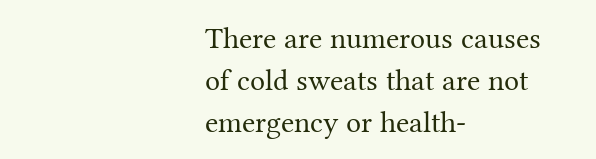There are numerous causes of cold sweats that are not emergency or health-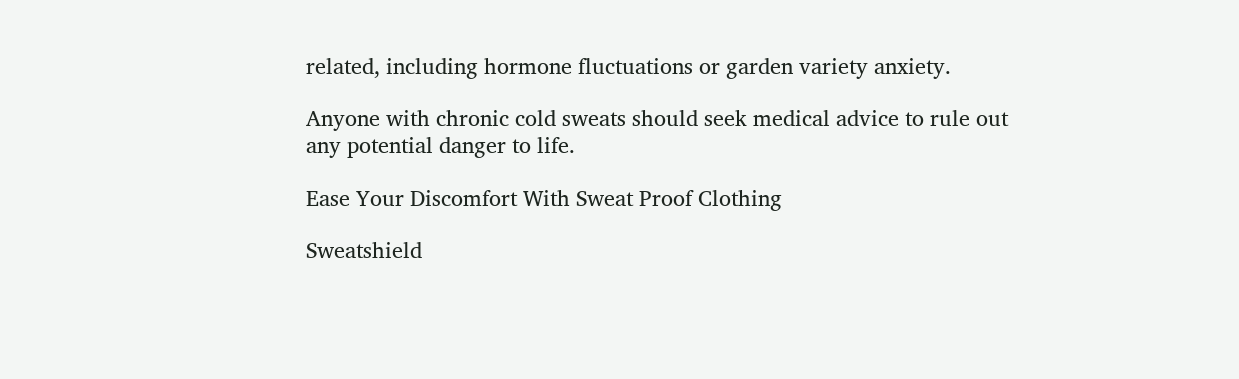related, including hormone fluctuations or garden variety anxiety.

Anyone with chronic cold sweats should seek medical advice to rule out any potential danger to life.

Ease Your Discomfort With Sweat Proof Clothing

Sweatshield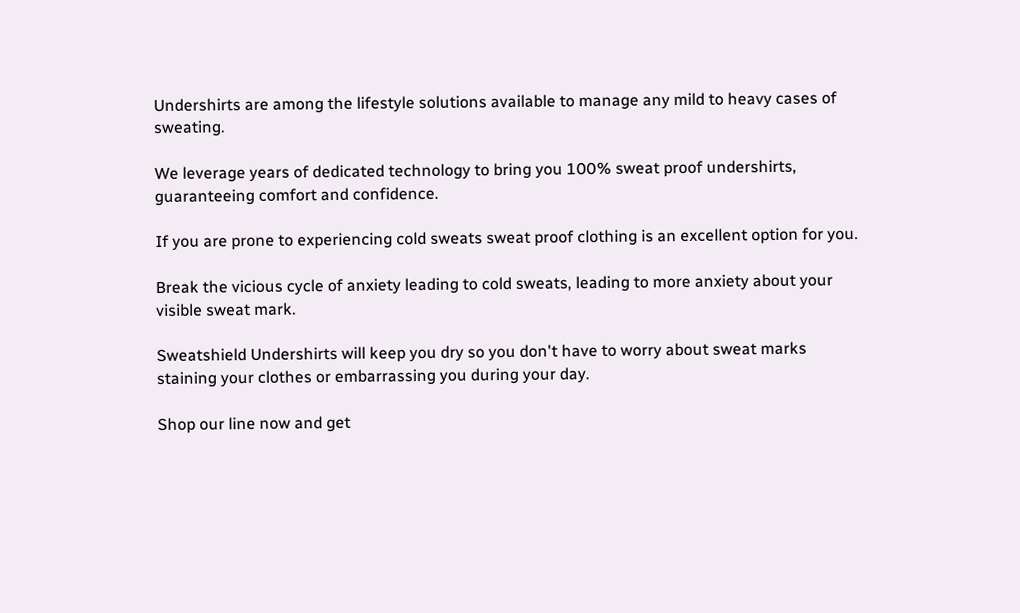Undershirts are among the lifestyle solutions available to manage any mild to heavy cases of sweating.

We leverage years of dedicated technology to bring you 100% sweat proof undershirts, guaranteeing comfort and confidence.

If you are prone to experiencing cold sweats sweat proof clothing is an excellent option for you.

Break the vicious cycle of anxiety leading to cold sweats, leading to more anxiety about your visible sweat mark.

Sweatshield Undershirts will keep you dry so you don't have to worry about sweat marks staining your clothes or embarrassing you during your day.

Shop our line now and get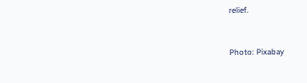relief.


Photo: Pixabay